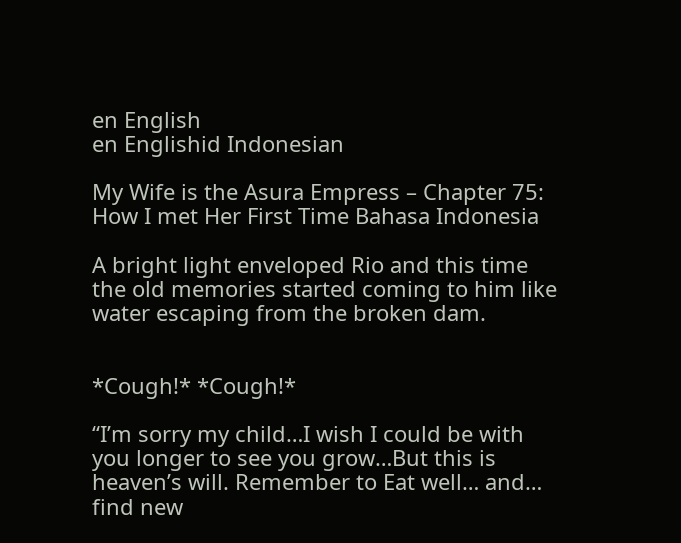en English
en Englishid Indonesian

My Wife is the Asura Empress – Chapter 75: How I met Her First Time Bahasa Indonesia

A bright light enveloped Rio and this time the old memories started coming to him like water escaping from the broken dam.


*Cough!* *Cough!*

“I’m sorry my child…I wish I could be with you longer to see you grow…But this is heaven’s will. Remember to Eat well… and… find new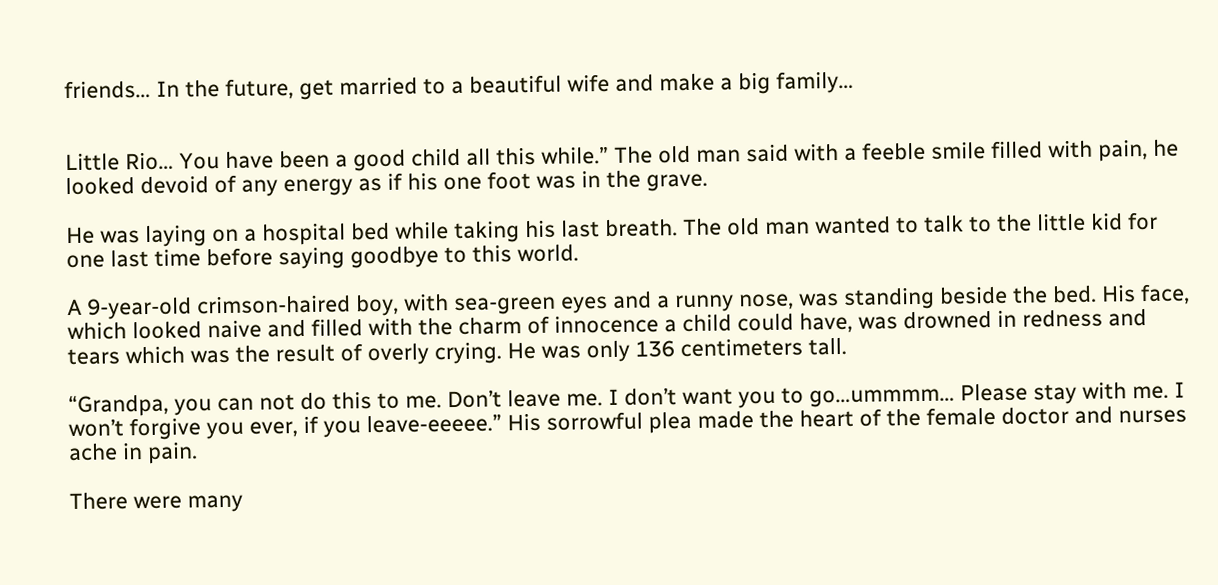friends… In the future, get married to a beautiful wife and make a big family…


Little Rio… You have been a good child all this while.” The old man said with a feeble smile filled with pain, he looked devoid of any energy as if his one foot was in the grave.

He was laying on a hospital bed while taking his last breath. The old man wanted to talk to the little kid for one last time before saying goodbye to this world.

A 9-year-old crimson-haired boy, with sea-green eyes and a runny nose, was standing beside the bed. His face, which looked naive and filled with the charm of innocence a child could have, was drowned in redness and tears which was the result of overly crying. He was only 136 centimeters tall.

“Grandpa, you can not do this to me. Don’t leave me. I don’t want you to go…ummmm… Please stay with me. I won’t forgive you ever, if you leave-eeeee.” His sorrowful plea made the heart of the female doctor and nurses ache in pain.

There were many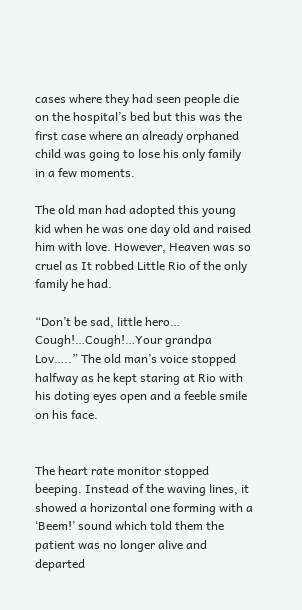cases where they had seen people die on the hospital’s bed but this was the first case where an already orphaned child was going to lose his only family in a few moments.

The old man had adopted this young kid when he was one day old and raised him with love. However, Heaven was so cruel as It robbed Little Rio of the only family he had.

“Don’t be sad, little hero… Cough!…Cough!…Your grandpa Lov…..” The old man’s voice stopped halfway as he kept staring at Rio with his doting eyes open and a feeble smile on his face.


The heart rate monitor stopped beeping. Instead of the waving lines, it showed a horizontal one forming with a ‘Beem!’ sound which told them the patient was no longer alive and departed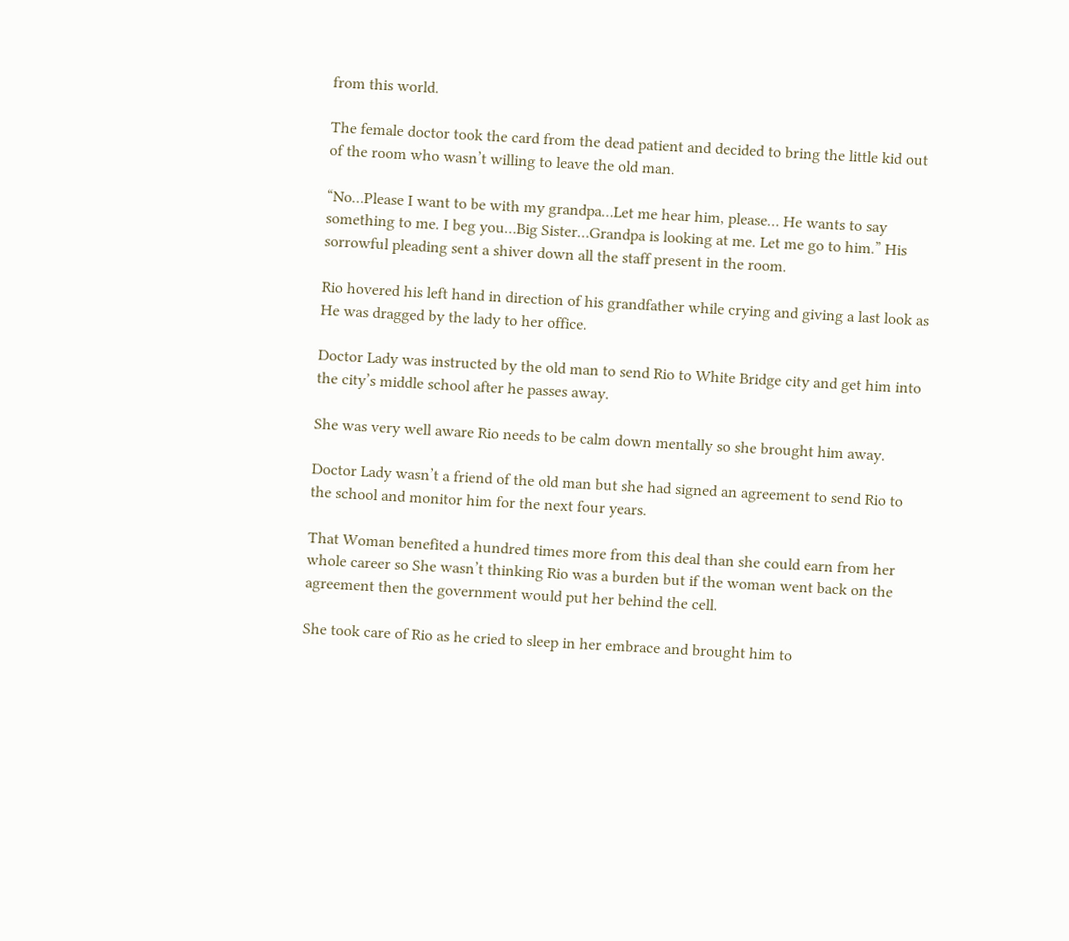from this world.

The female doctor took the card from the dead patient and decided to bring the little kid out of the room who wasn’t willing to leave the old man.

“No…Please I want to be with my grandpa…Let me hear him, please… He wants to say something to me. I beg you…Big Sister…Grandpa is looking at me. Let me go to him.” His sorrowful pleading sent a shiver down all the staff present in the room.

Rio hovered his left hand in direction of his grandfather while crying and giving a last look as He was dragged by the lady to her office.

Doctor Lady was instructed by the old man to send Rio to White Bridge city and get him into the city’s middle school after he passes away.

She was very well aware Rio needs to be calm down mentally so she brought him away.

Doctor Lady wasn’t a friend of the old man but she had signed an agreement to send Rio to the school and monitor him for the next four years.

That Woman benefited a hundred times more from this deal than she could earn from her whole career so She wasn’t thinking Rio was a burden but if the woman went back on the agreement then the government would put her behind the cell.

She took care of Rio as he cried to sleep in her embrace and brought him to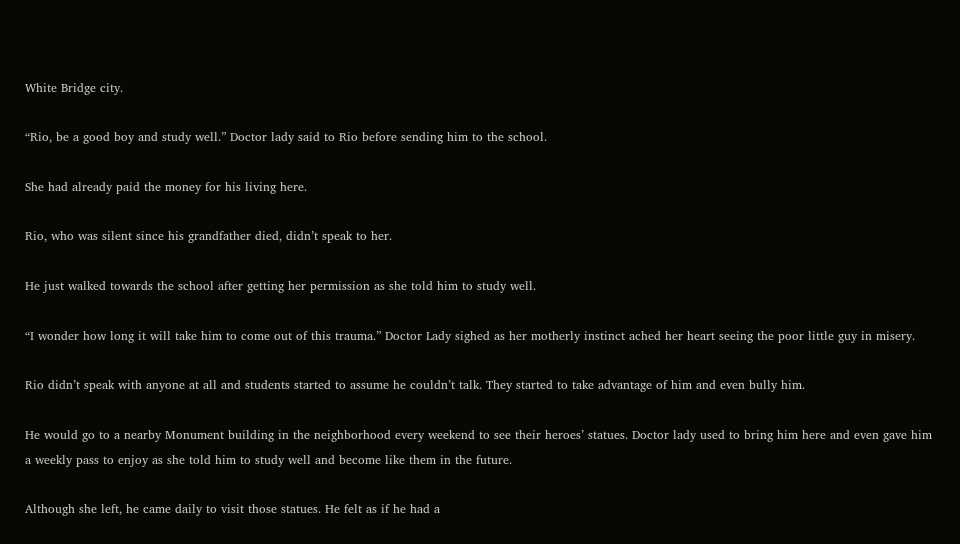White Bridge city.

“Rio, be a good boy and study well.” Doctor lady said to Rio before sending him to the school.

She had already paid the money for his living here.

Rio, who was silent since his grandfather died, didn’t speak to her.

He just walked towards the school after getting her permission as she told him to study well.

“I wonder how long it will take him to come out of this trauma.” Doctor Lady sighed as her motherly instinct ached her heart seeing the poor little guy in misery.

Rio didn’t speak with anyone at all and students started to assume he couldn’t talk. They started to take advantage of him and even bully him.

He would go to a nearby Monument building in the neighborhood every weekend to see their heroes’ statues. Doctor lady used to bring him here and even gave him a weekly pass to enjoy as she told him to study well and become like them in the future.

Although she left, he came daily to visit those statues. He felt as if he had a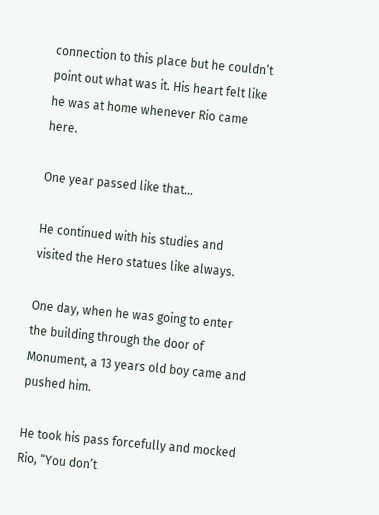connection to this place but he couldn’t point out what was it. His heart felt like he was at home whenever Rio came here.

One year passed like that…

He continued with his studies and visited the Hero statues like always.

One day, when he was going to enter the building through the door of Monument, a 13 years old boy came and pushed him.

He took his pass forcefully and mocked Rio, “You don’t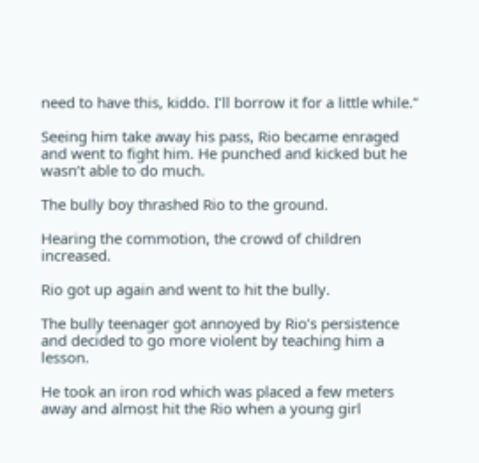need to have this, kiddo. I’ll borrow it for a little while.”

Seeing him take away his pass, Rio became enraged and went to fight him. He punched and kicked but he wasn’t able to do much.

The bully boy thrashed Rio to the ground.

Hearing the commotion, the crowd of children increased.

Rio got up again and went to hit the bully.

The bully teenager got annoyed by Rio’s persistence and decided to go more violent by teaching him a lesson.

He took an iron rod which was placed a few meters away and almost hit the Rio when a young girl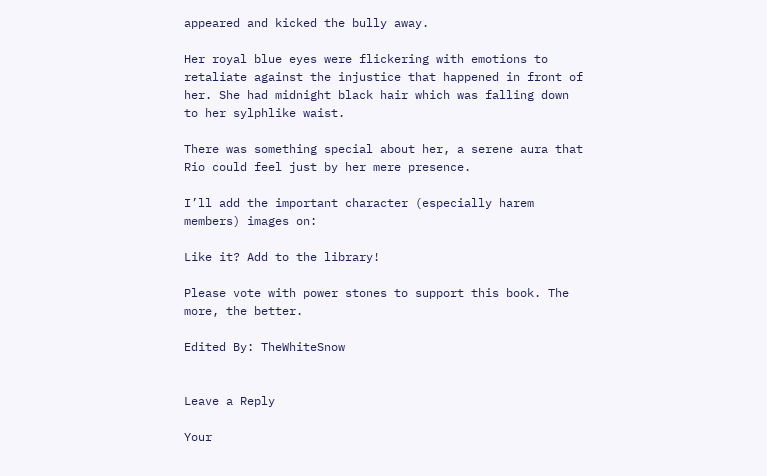appeared and kicked the bully away.

Her royal blue eyes were flickering with emotions to retaliate against the injustice that happened in front of her. She had midnight black hair which was falling down to her sylphlike waist.

There was something special about her, a serene aura that Rio could feel just by her mere presence.

I’ll add the important character (especially harem members) images on:

Like it? Add to the library!

Please vote with power stones to support this book. The more, the better.

Edited By: TheWhiteSnow


Leave a Reply

Your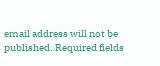email address will not be published. Required fields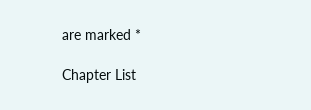are marked *

Chapter List